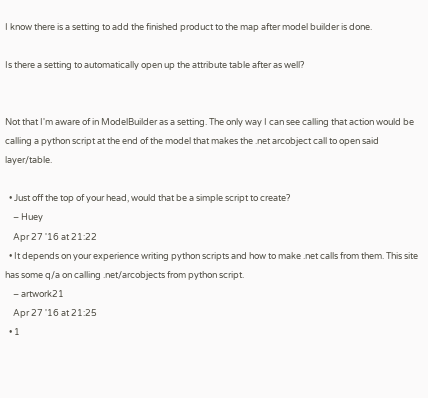I know there is a setting to add the finished product to the map after model builder is done.

Is there a setting to automatically open up the attribute table after as well?


Not that I'm aware of in ModelBuilder as a setting. The only way I can see calling that action would be calling a python script at the end of the model that makes the .net arcobject call to open said layer/table.

  • Just off the top of your head, would that be a simple script to create?
    – Huey
    Apr 27 '16 at 21:22
  • It depends on your experience writing python scripts and how to make .net calls from them. This site has some q/a on calling .net/arcobjects from python script.
    – artwork21
    Apr 27 '16 at 21:25
  • 1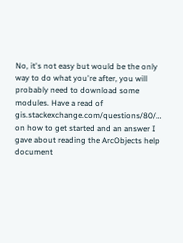No, it's not easy but would be the only way to do what you're after, you will probably need to download some modules. Have a read of gis.stackexchange.com/questions/80/… on how to get started and an answer I gave about reading the ArcObjects help document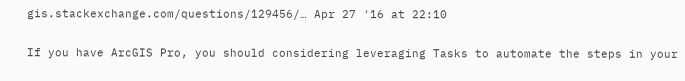gis.stackexchange.com/questions/129456/… Apr 27 '16 at 22:10

If you have ArcGIS Pro, you should considering leveraging Tasks to automate the steps in your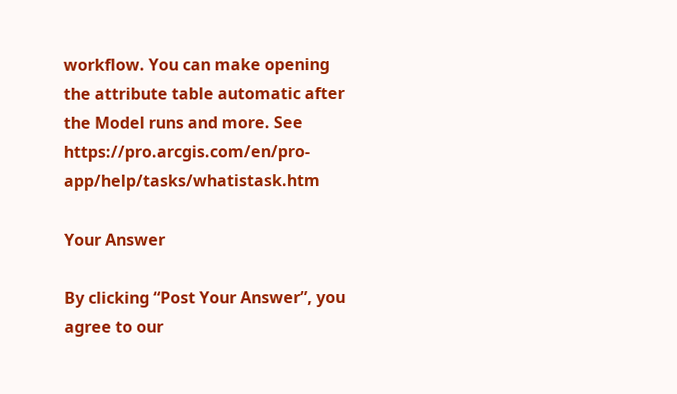workflow. You can make opening the attribute table automatic after the Model runs and more. See https://pro.arcgis.com/en/pro-app/help/tasks/whatistask.htm

Your Answer

By clicking “Post Your Answer”, you agree to our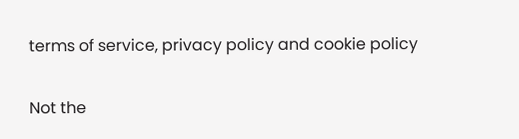terms of service, privacy policy and cookie policy

Not the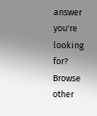answer you're looking for? Browse other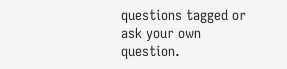questions tagged or ask your own question.